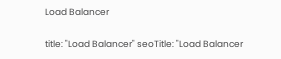Load Balancer

title: "Load Balancer" seoTitle: "Load Balancer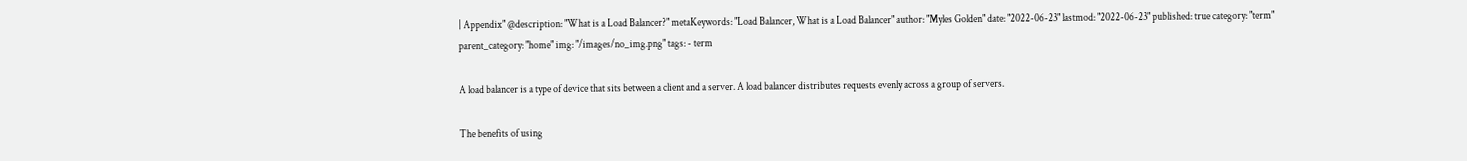| Appendix" @description: "What is a Load Balancer?" metaKeywords: "Load Balancer, What is a Load Balancer" author: "Myles Golden" date: "2022-06-23" lastmod: "2022-06-23" published: true category: "term" parent_category: "home" img: "/images/no_img.png" tags: - term

A load balancer is a type of device that sits between a client and a server. A load balancer distributes requests evenly across a group of servers.

The benefits of using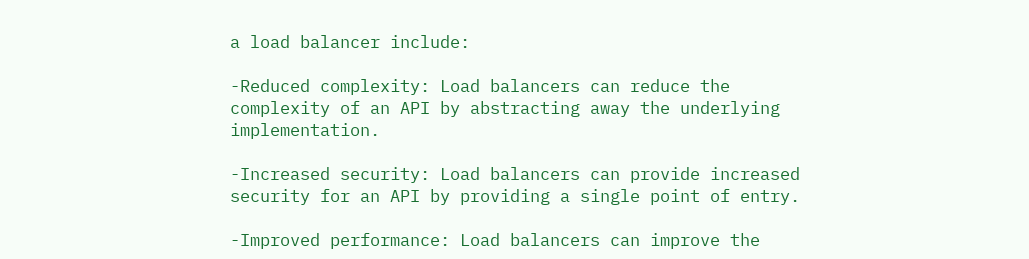a load balancer include:

-Reduced complexity: Load balancers can reduce the complexity of an API by abstracting away the underlying implementation.

-Increased security: Load balancers can provide increased security for an API by providing a single point of entry.

-Improved performance: Load balancers can improve the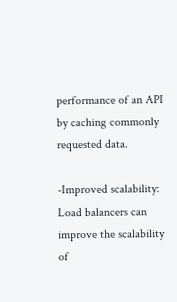performance of an API by caching commonly requested data.

-Improved scalability: Load balancers can improve the scalability of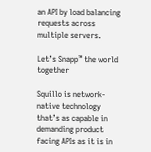an API by load balancing requests across multiple servers.

Let’s Snapp™ the world together

Squillo is network-native technology that’s as capable in demanding product facing APIs as it is in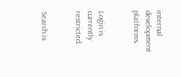internal development platforms.


Login is currently restricted.


Search is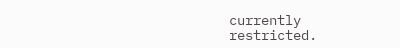currently restricted.